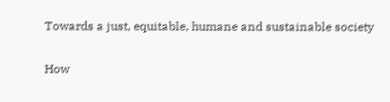Towards a just, equitable, humane and sustainable society

How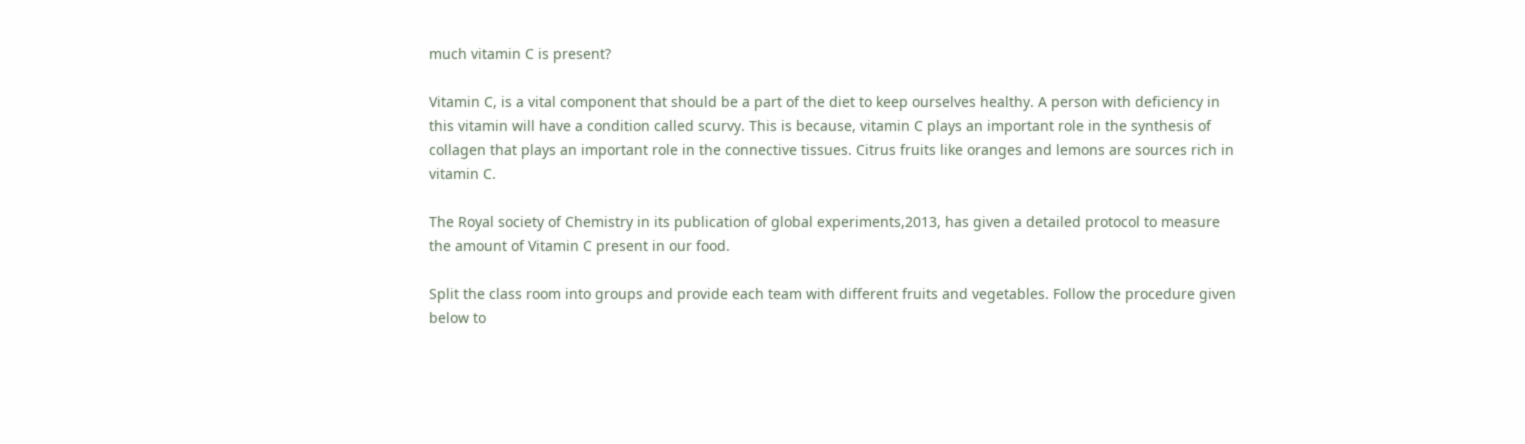much vitamin C is present?

Vitamin C, is a vital component that should be a part of the diet to keep ourselves healthy. A person with deficiency in this vitamin will have a condition called scurvy. This is because, vitamin C plays an important role in the synthesis of collagen that plays an important role in the connective tissues. Citrus fruits like oranges and lemons are sources rich in vitamin C.

The Royal society of Chemistry in its publication of global experiments,2013, has given a detailed protocol to measure the amount of Vitamin C present in our food.

Split the class room into groups and provide each team with different fruits and vegetables. Follow the procedure given below to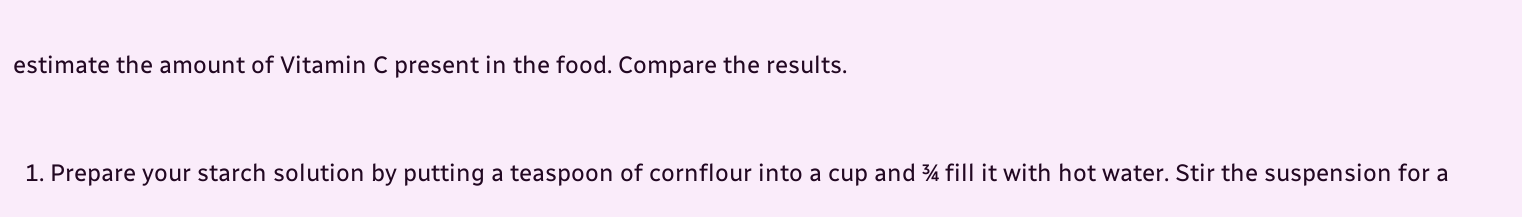estimate the amount of Vitamin C present in the food. Compare the results.


  1. Prepare your starch solution by putting a teaspoon of cornflour into a cup and ¾ fill it with hot water. Stir the suspension for a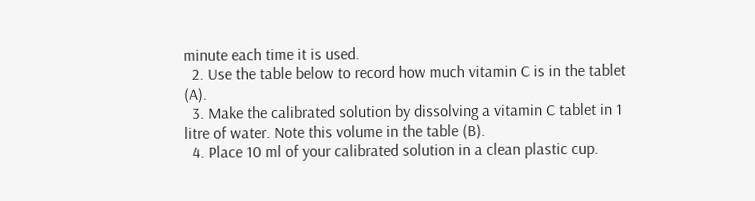minute each time it is used.
  2. Use the table below to record how much vitamin C is in the tablet (A).
  3. Make the calibrated solution by dissolving a vitamin C tablet in 1 litre of water. Note this volume in the table (B).
  4. Place 10 ml of your calibrated solution in a clean plastic cup.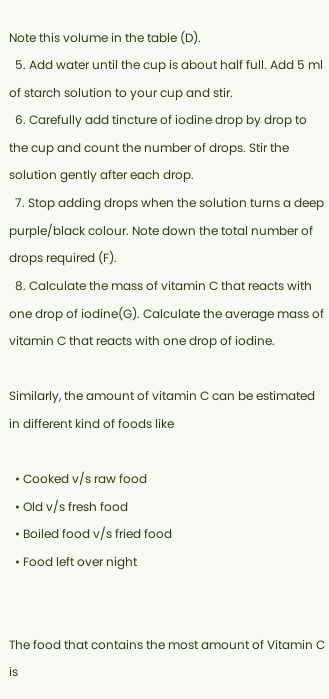Note this volume in the table (D).
  5. Add water until the cup is about half full. Add 5 ml of starch solution to your cup and stir.
  6. Carefully add tincture of iodine drop by drop to the cup and count the number of drops. Stir the solution gently after each drop.
  7. Stop adding drops when the solution turns a deep purple/black colour. Note down the total number of drops required (F).
  8. Calculate the mass of vitamin C that reacts with one drop of iodine(G). Calculate the average mass of vitamin C that reacts with one drop of iodine.

Similarly, the amount of vitamin C can be estimated in different kind of foods like

  • Cooked v/s raw food
  • Old v/s fresh food
  • Boiled food v/s fried food
  • Food left over night


The food that contains the most amount of Vitamin C is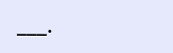___.